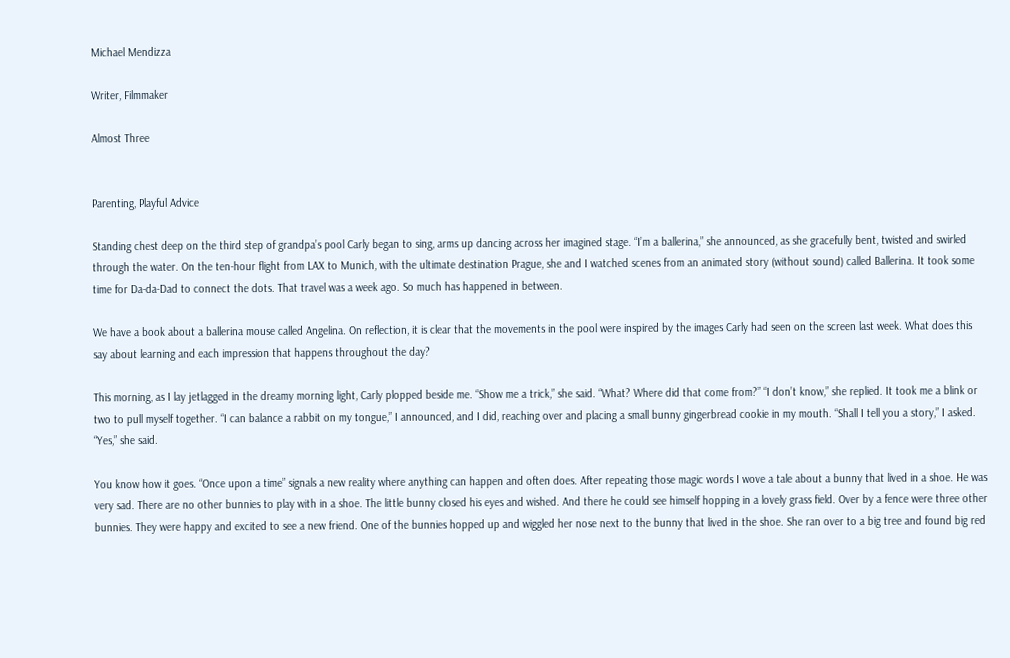Michael Mendizza

Writer, Filmmaker

Almost Three


Parenting, Playful Advice

Standing chest deep on the third step of grandpa’s pool Carly began to sing, arms up dancing across her imagined stage. “I’m a ballerina,” she announced, as she gracefully bent, twisted and swirled through the water. On the ten-hour flight from LAX to Munich, with the ultimate destination Prague, she and I watched scenes from an animated story (without sound) called Ballerina. It took some time for Da-da-Dad to connect the dots. That travel was a week ago. So much has happened in between.

We have a book about a ballerina mouse called Angelina. On reflection, it is clear that the movements in the pool were inspired by the images Carly had seen on the screen last week. What does this say about learning and each impression that happens throughout the day?

This morning, as I lay jetlagged in the dreamy morning light, Carly plopped beside me. “Show me a trick,” she said. “What? Where did that come from?” “I don’t know,” she replied. It took me a blink or two to pull myself together. “I can balance a rabbit on my tongue,” I announced, and I did, reaching over and placing a small bunny gingerbread cookie in my mouth. “Shall I tell you a story,” I asked. “Yes,” she said.

You know how it goes. “Once upon a time” signals a new reality where anything can happen and often does. After repeating those magic words I wove a tale about a bunny that lived in a shoe. He was very sad. There are no other bunnies to play with in a shoe. The little bunny closed his eyes and wished. And there he could see himself hopping in a lovely grass field. Over by a fence were three other bunnies. They were happy and excited to see a new friend. One of the bunnies hopped up and wiggled her nose next to the bunny that lived in the shoe. She ran over to a big tree and found big red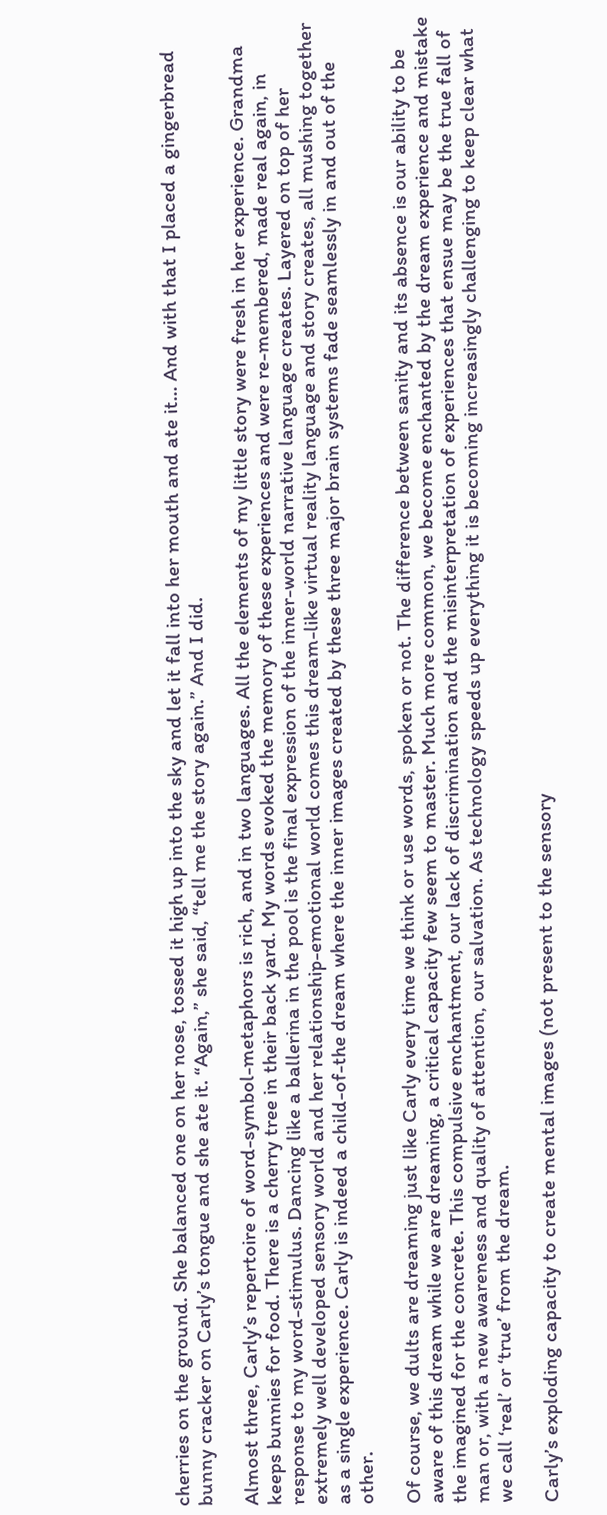cherries on the ground. She balanced one on her nose, tossed it high up into the sky and let it fall into her mouth and ate it… And with that I placed a gingerbread bunny cracker on Carly’s tongue and she ate it. “Again,” she said, “tell me the story again.” And I did.

Almost three, Carly’s repertoire of word-symbol-metaphors is rich, and in two languages. All the elements of my little story were fresh in her experience. Grandma keeps bunnies for food. There is a cherry tree in their back yard. My words evoked the memory of these experiences and were re-membered, made real again, in response to my word-stimulus. Dancing like a ballerina in the pool is the final expression of the inner-world narrative language creates. Layered on top of her extremely well developed sensory world and her relationship-emotional world comes this dream-like virtual reality language and story creates, all mushing together as a single experience. Carly is indeed a child-of-the dream where the inner images created by these three major brain systems fade seamlessly in and out of the other.

Of course, we dults are dreaming just like Carly every time we think or use words, spoken or not. The difference between sanity and its absence is our ability to be aware of this dream while we are dreaming, a critical capacity few seem to master. Much more common, we become enchanted by the dream experience and mistake the imagined for the concrete. This compulsive enchantment, our lack of discrimination and the misinterpretation of experiences that ensue may be the true fall of man or, with a new awareness and quality of attention, our salvation. As technology speeds up everything it is becoming increasingly challenging to keep clear what we call ‘real’ or ‘true’ from the dream.

Carly’s exploding capacity to create mental images (not present to the sensory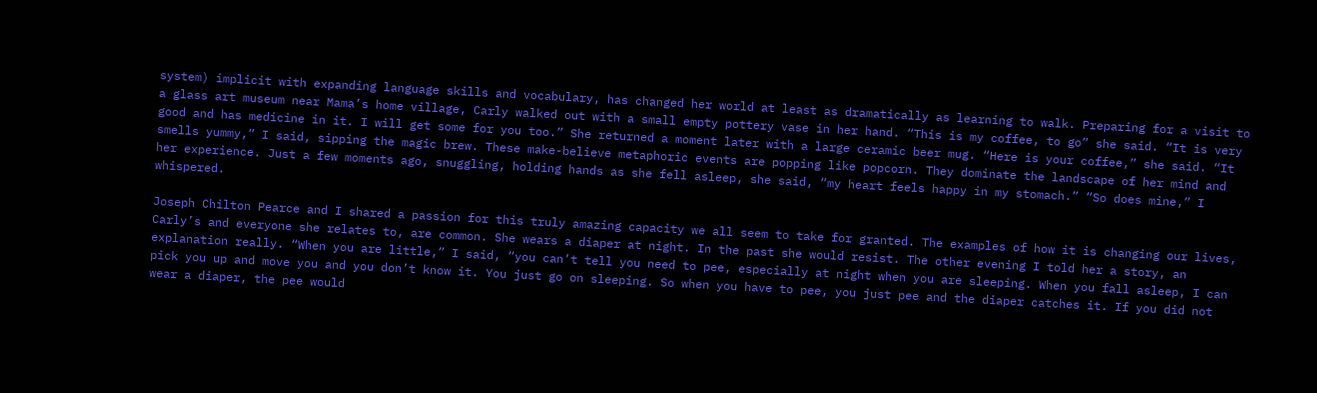system) implicit with expanding language skills and vocabulary, has changed her world at least as dramatically as learning to walk. Preparing for a visit to a glass art museum near Mama’s home village, Carly walked out with a small empty pottery vase in her hand. “This is my coffee, to go” she said. “It is very good and has medicine in it. I will get some for you too.” She returned a moment later with a large ceramic beer mug. “Here is your coffee,” she said. “It smells yummy,” I said, sipping the magic brew. These make-believe metaphoric events are popping like popcorn. They dominate the landscape of her mind and her experience. Just a few moments ago, snuggling, holding hands as she fell asleep, she said, “my heart feels happy in my stomach.” “So does mine,” I whispered.

Joseph Chilton Pearce and I shared a passion for this truly amazing capacity we all seem to take for granted. The examples of how it is changing our lives, Carly’s and everyone she relates to, are common. She wears a diaper at night. In the past she would resist. The other evening I told her a story, an explanation really. “When you are little,” I said, “you can’t tell you need to pee, especially at night when you are sleeping. When you fall asleep, I can pick you up and move you and you don’t know it. You just go on sleeping. So when you have to pee, you just pee and the diaper catches it. If you did not wear a diaper, the pee would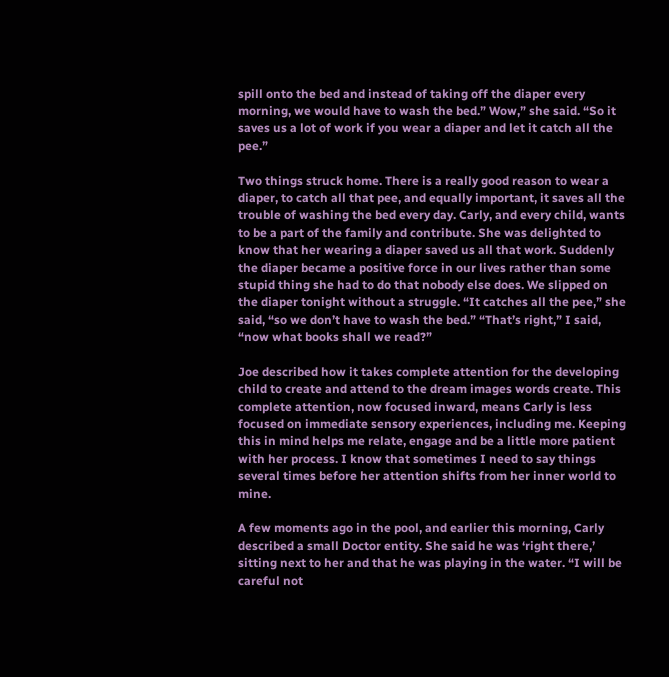spill onto the bed and instead of taking off the diaper every morning, we would have to wash the bed.” Wow,” she said. “So it saves us a lot of work if you wear a diaper and let it catch all the pee.”

Two things struck home. There is a really good reason to wear a diaper, to catch all that pee, and equally important, it saves all the trouble of washing the bed every day. Carly, and every child, wants to be a part of the family and contribute. She was delighted to know that her wearing a diaper saved us all that work. Suddenly the diaper became a positive force in our lives rather than some stupid thing she had to do that nobody else does. We slipped on the diaper tonight without a struggle. “It catches all the pee,” she said, “so we don’t have to wash the bed.” “That’s right,” I said, “now what books shall we read?”

Joe described how it takes complete attention for the developing child to create and attend to the dream images words create. This complete attention, now focused inward, means Carly is less focused on immediate sensory experiences, including me. Keeping this in mind helps me relate, engage and be a little more patient with her process. I know that sometimes I need to say things several times before her attention shifts from her inner world to mine.

A few moments ago in the pool, and earlier this morning, Carly described a small Doctor entity. She said he was ‘right there,’ sitting next to her and that he was playing in the water. “I will be careful not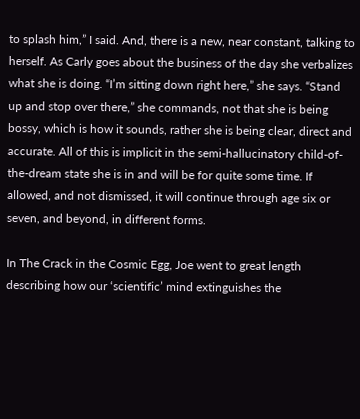to splash him,” I said. And, there is a new, near constant, talking to herself. As Carly goes about the business of the day she verbalizes what she is doing. “I’m sitting down right here,” she says. “Stand up and stop over there,” she commands, not that she is being bossy, which is how it sounds, rather she is being clear, direct and accurate. All of this is implicit in the semi-hallucinatory child-of-the-dream state she is in and will be for quite some time. If allowed, and not dismissed, it will continue through age six or seven, and beyond, in different forms.

In The Crack in the Cosmic Egg, Joe went to great length describing how our ‘scientific’ mind extinguishes the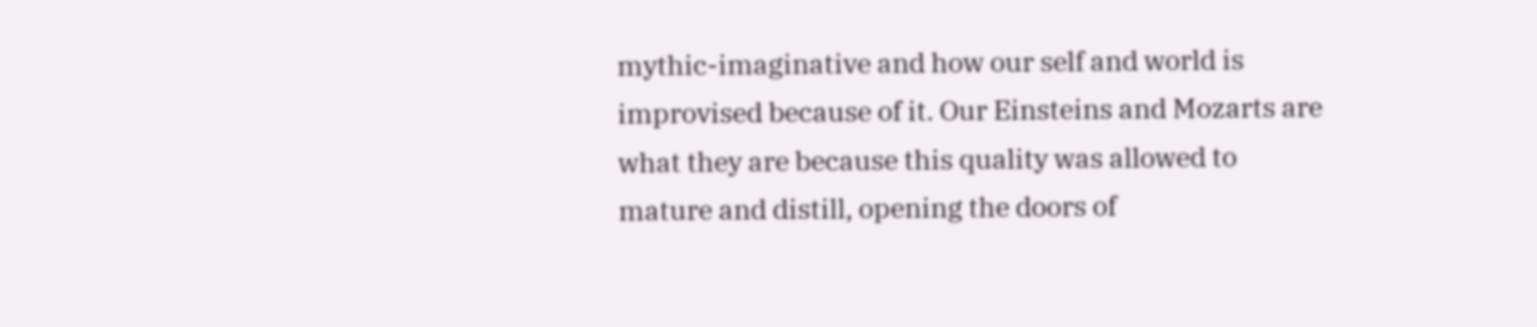mythic-imaginative and how our self and world is improvised because of it. Our Einsteins and Mozarts are what they are because this quality was allowed to mature and distill, opening the doors of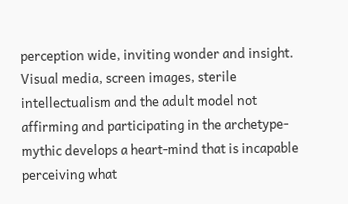perception wide, inviting wonder and insight. Visual media, screen images, sterile intellectualism and the adult model not affirming and participating in the archetype-mythic develops a heart-mind that is incapable perceiving what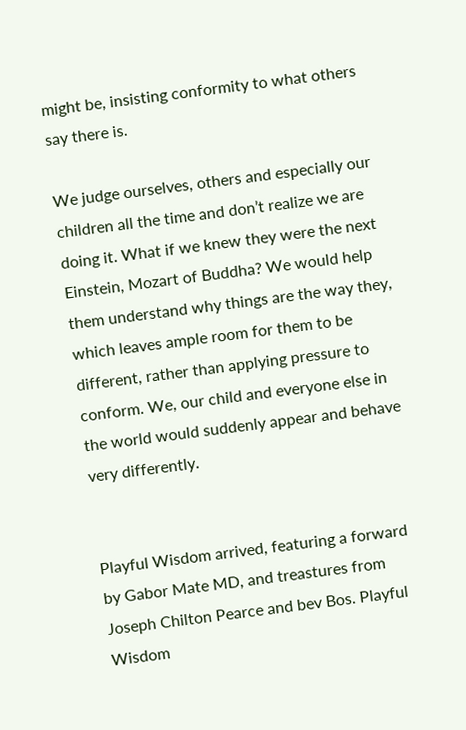might be, insisting conformity to what others say there is.

We judge ourselves, others and especially our children all the time and don’t realize we are doing it. What if we knew they were the next Einstein, Mozart of Buddha? We would help them understand why things are the way they, which leaves ample room for them to be different, rather than applying pressure to conform. We, our child and everyone else in the world would suddenly appear and behave very differently.


Playful Wisdom arrived, featuring a forward by Gabor Mate MD, and treastures from Joseph Chilton Pearce and bev Bos. Playful Wisdom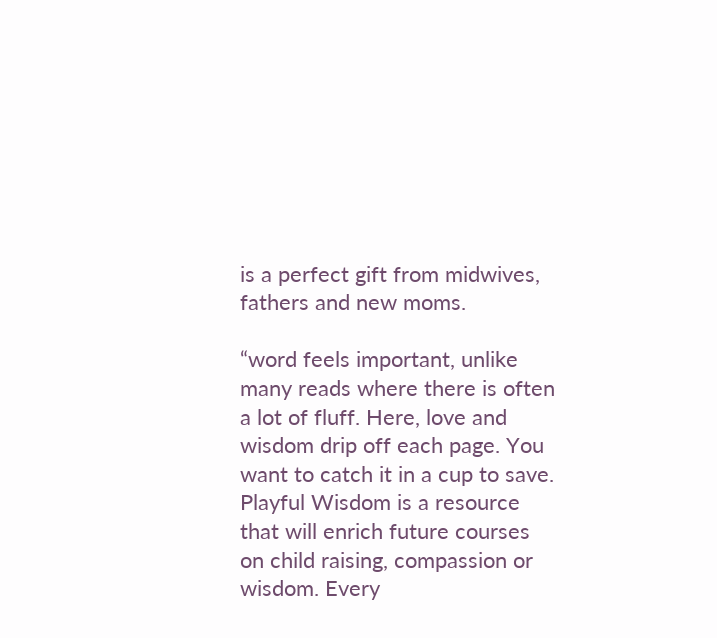is a perfect gift from midwives, fathers and new moms.

“word feels important, unlike many reads where there is often a lot of fluff. Here, love and wisdom drip off each page. You want to catch it in a cup to save. Playful Wisdom is a resource that will enrich future courses on child raising, compassion or wisdom. Every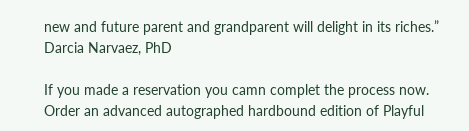new and future parent and grandparent will delight in its riches.” Darcia Narvaez, PhD

If you made a reservation you camn complet the process now. Order an advanced autographed hardbound edition of Playful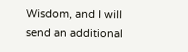Wisdom, and I will send an additional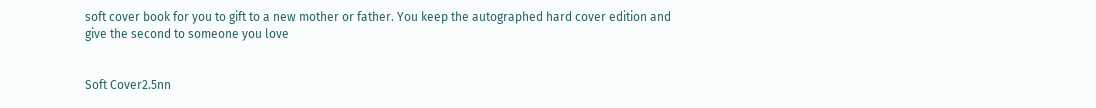soft cover book for you to gift to a new mother or father. You keep the autographed hard cover edition and give the second to someone you love


Soft Cover2.5nn